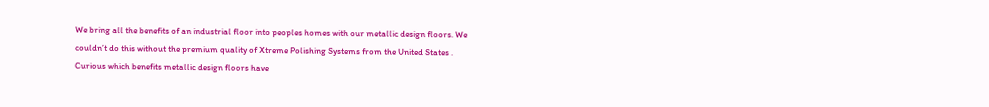We bring all the benefits of an industrial floor into peoples homes with our metallic design floors. We couldn’t do this without the premium quality of Xtreme Polishing Systems from the United States . Curious which benefits metallic design floors have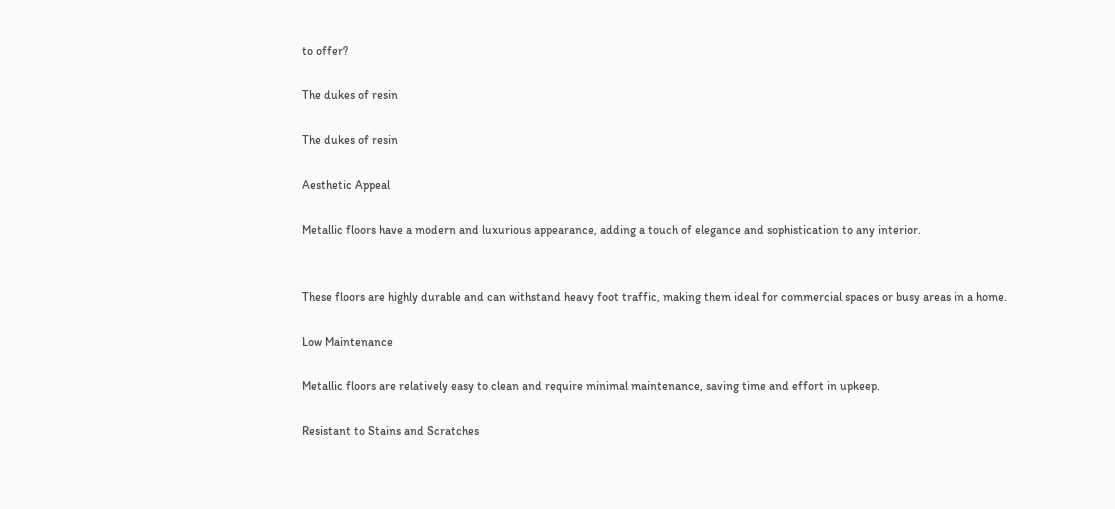to offer?

The dukes of resin

The dukes of resin

Aesthetic Appeal

Metallic floors have a modern and luxurious appearance, adding a touch of elegance and sophistication to any interior.


These floors are highly durable and can withstand heavy foot traffic, making them ideal for commercial spaces or busy areas in a home.

Low Maintenance

Metallic floors are relatively easy to clean and require minimal maintenance, saving time and effort in upkeep.

Resistant to Stains and Scratches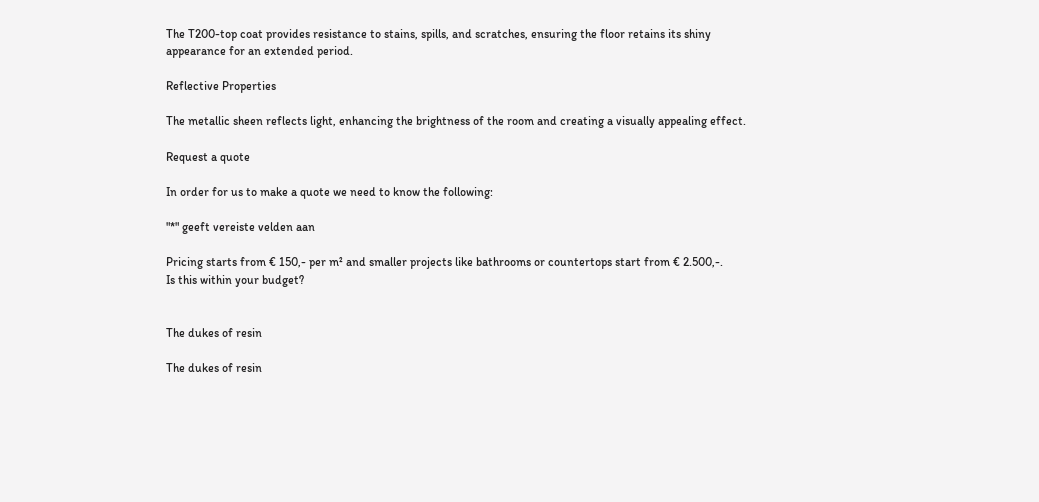The T200-top coat provides resistance to stains, spills, and scratches, ensuring the floor retains its shiny appearance for an extended period.

Reflective Properties

The metallic sheen reflects light, enhancing the brightness of the room and creating a visually appealing effect.

Request a quote

In order for us to make a quote we need to know the following:

"*" geeft vereiste velden aan

Pricing starts from € 150,- per m² and smaller projects like bathrooms or countertops start from € 2.500,-.
Is this within your budget?


The dukes of resin

The dukes of resin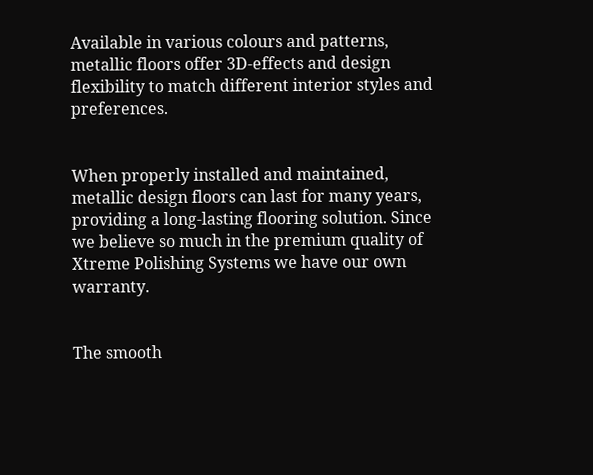Available in various colours and patterns, metallic floors offer 3D-effects and design flexibility to match different interior styles and preferences.


When properly installed and maintained, metallic design floors can last for many years, providing a long-lasting flooring solution. Since we believe so much in the premium quality of Xtreme Polishing Systems we have our own warranty.


The smooth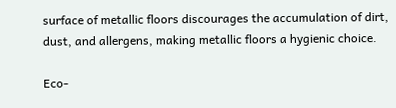surface of metallic floors discourages the accumulation of dirt, dust, and allergens, making metallic floors a hygienic choice.

Eco-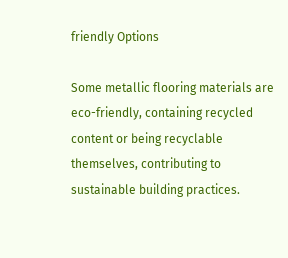friendly Options

Some metallic flooring materials are eco-friendly, containing recycled content or being recyclable themselves, contributing to sustainable building practices.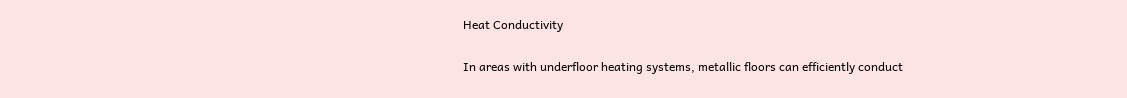Heat Conductivity

In areas with underfloor heating systems, metallic floors can efficiently conduct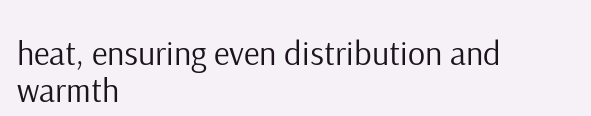heat, ensuring even distribution and warmth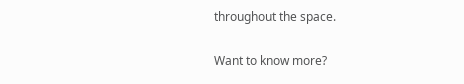throughout the space.

Want to know more?